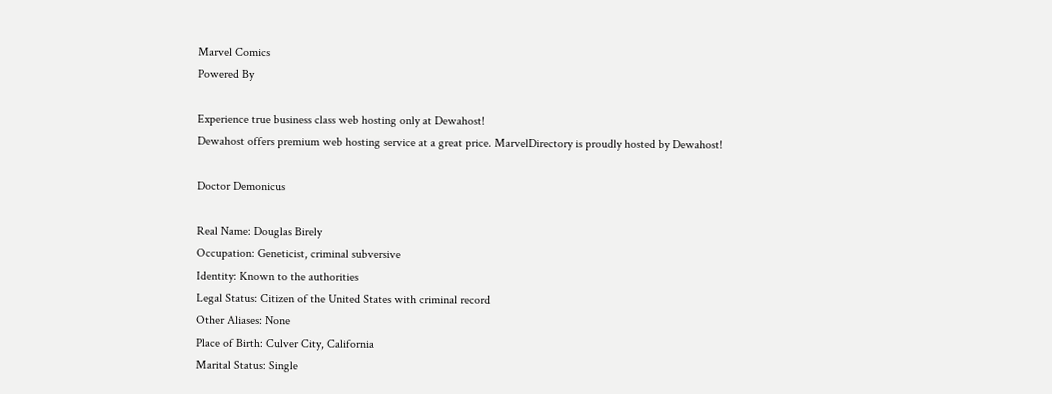Marvel Comics
Powered By

Experience true business class web hosting only at Dewahost!
Dewahost offers premium web hosting service at a great price. MarvelDirectory is proudly hosted by Dewahost!

Doctor Demonicus

Real Name: Douglas Birely
Occupation: Geneticist, criminal subversive
Identity: Known to the authorities
Legal Status: Citizen of the United States with criminal record
Other Aliases: None
Place of Birth: Culver City, California
Marital Status: Single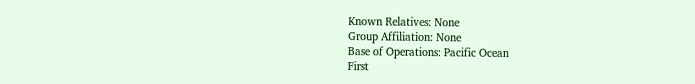Known Relatives: None
Group Affiliation: None
Base of Operations: Pacific Ocean
First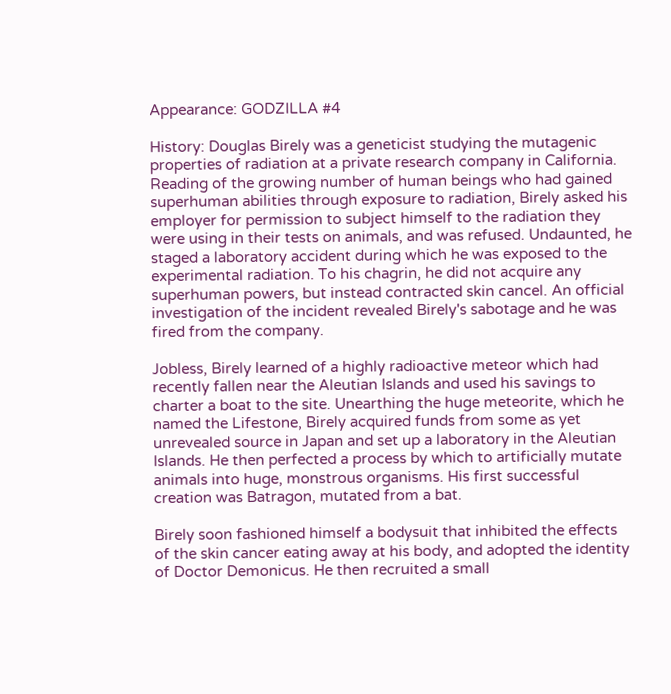Appearance: GODZILLA #4

History: Douglas Birely was a geneticist studying the mutagenic properties of radiation at a private research company in California. Reading of the growing number of human beings who had gained superhuman abilities through exposure to radiation, Birely asked his employer for permission to subject himself to the radiation they were using in their tests on animals, and was refused. Undaunted, he staged a laboratory accident during which he was exposed to the experimental radiation. To his chagrin, he did not acquire any superhuman powers, but instead contracted skin cancel. An official investigation of the incident revealed Birely's sabotage and he was fired from the company.

Jobless, Birely learned of a highly radioactive meteor which had recently fallen near the Aleutian Islands and used his savings to charter a boat to the site. Unearthing the huge meteorite, which he named the Lifestone, Birely acquired funds from some as yet unrevealed source in Japan and set up a laboratory in the Aleutian Islands. He then perfected a process by which to artificially mutate animals into huge, monstrous organisms. His first successful creation was Batragon, mutated from a bat.

Birely soon fashioned himself a bodysuit that inhibited the effects of the skin cancer eating away at his body, and adopted the identity of Doctor Demonicus. He then recruited a small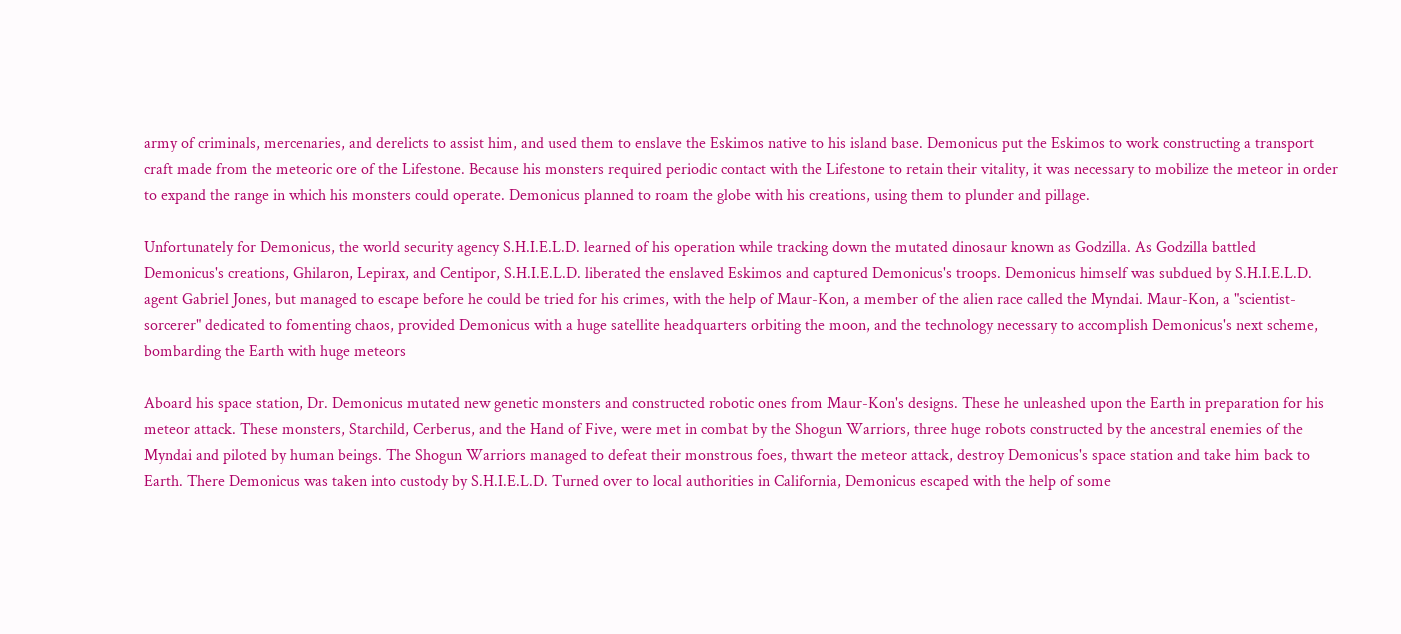army of criminals, mercenaries, and derelicts to assist him, and used them to enslave the Eskimos native to his island base. Demonicus put the Eskimos to work constructing a transport craft made from the meteoric ore of the Lifestone. Because his monsters required periodic contact with the Lifestone to retain their vitality, it was necessary to mobilize the meteor in order to expand the range in which his monsters could operate. Demonicus planned to roam the globe with his creations, using them to plunder and pillage.

Unfortunately for Demonicus, the world security agency S.H.I.E.L.D. learned of his operation while tracking down the mutated dinosaur known as Godzilla. As Godzilla battled Demonicus's creations, Ghilaron, Lepirax, and Centipor, S.H.I.E.L.D. liberated the enslaved Eskimos and captured Demonicus's troops. Demonicus himself was subdued by S.H.I.E.L.D. agent Gabriel Jones, but managed to escape before he could be tried for his crimes, with the help of Maur-Kon, a member of the alien race called the Myndai. Maur-Kon, a "scientist-sorcerer" dedicated to fomenting chaos, provided Demonicus with a huge satellite headquarters orbiting the moon, and the technology necessary to accomplish Demonicus's next scheme, bombarding the Earth with huge meteors

Aboard his space station, Dr. Demonicus mutated new genetic monsters and constructed robotic ones from Maur-Kon's designs. These he unleashed upon the Earth in preparation for his meteor attack. These monsters, Starchild, Cerberus, and the Hand of Five, were met in combat by the Shogun Warriors, three huge robots constructed by the ancestral enemies of the Myndai and piloted by human beings. The Shogun Warriors managed to defeat their monstrous foes, thwart the meteor attack, destroy Demonicus's space station and take him back to Earth. There Demonicus was taken into custody by S.H.I.E.L.D. Turned over to local authorities in California, Demonicus escaped with the help of some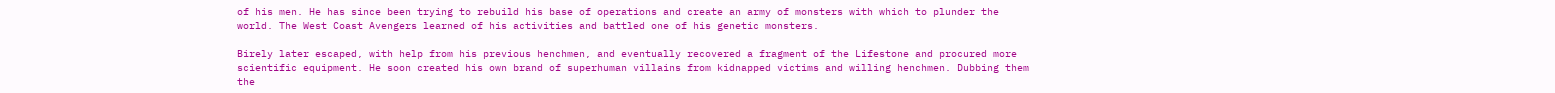of his men. He has since been trying to rebuild his base of operations and create an army of monsters with which to plunder the world. The West Coast Avengers learned of his activities and battled one of his genetic monsters.

Birely later escaped, with help from his previous henchmen, and eventually recovered a fragment of the Lifestone and procured more scientific equipment. He soon created his own brand of superhuman villains from kidnapped victims and willing henchmen. Dubbing them the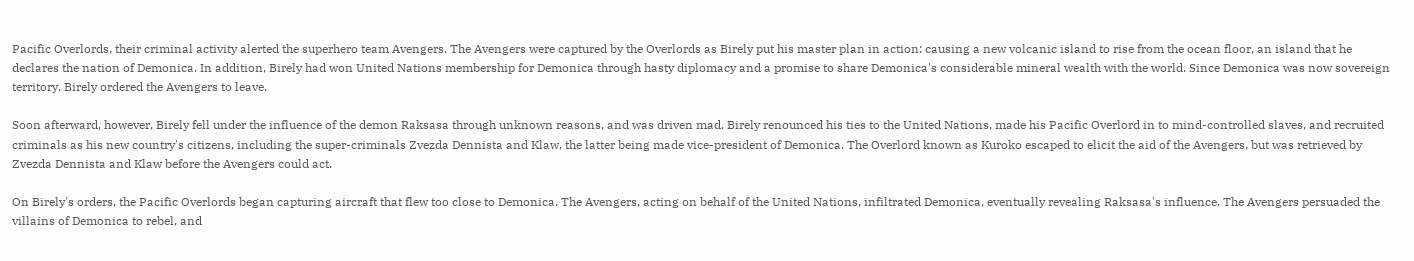Pacific Overlords, their criminal activity alerted the superhero team Avengers. The Avengers were captured by the Overlords as Birely put his master plan in action: causing a new volcanic island to rise from the ocean floor, an island that he declares the nation of Demonica. In addition, Birely had won United Nations membership for Demonica through hasty diplomacy and a promise to share Demonica's considerable mineral wealth with the world. Since Demonica was now sovereign territory, Birely ordered the Avengers to leave.

Soon afterward, however, Birely fell under the influence of the demon Raksasa through unknown reasons, and was driven mad. Birely renounced his ties to the United Nations, made his Pacific Overlord in to mind-controlled slaves, and recruited criminals as his new country's citizens, including the super-criminals Zvezda Dennista and Klaw, the latter being made vice-president of Demonica. The Overlord known as Kuroko escaped to elicit the aid of the Avengers, but was retrieved by Zvezda Dennista and Klaw before the Avengers could act.

On Birely's orders, the Pacific Overlords began capturing aircraft that flew too close to Demonica. The Avengers, acting on behalf of the United Nations, infiltrated Demonica, eventually revealing Raksasa's influence. The Avengers persuaded the villains of Demonica to rebel, and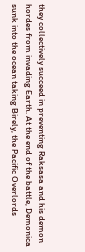they collectively succeed in preventing Raksasa and his demon hordes from invading Earth. At the end of the battle, Demonica sunk into the ocean taking Birely, the Pacific Overlords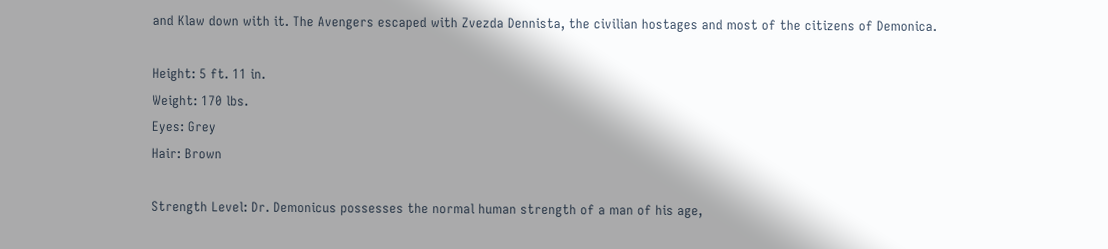and Klaw down with it. The Avengers escaped with Zvezda Dennista, the civilian hostages and most of the citizens of Demonica.

Height: 5 ft. 11 in.
Weight: 170 lbs.
Eyes: Grey
Hair: Brown

Strength Level: Dr. Demonicus possesses the normal human strength of a man of his age,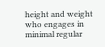height and weight who engages in minimal regular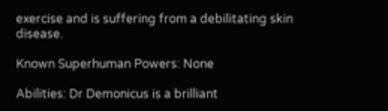exercise and is suffering from a debilitating skin disease.

Known Superhuman Powers: None

Abilities: Dr Demonicus is a brilliant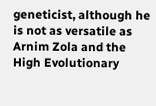geneticist, although he is not as versatile as Arnim Zola and the High Evolutionary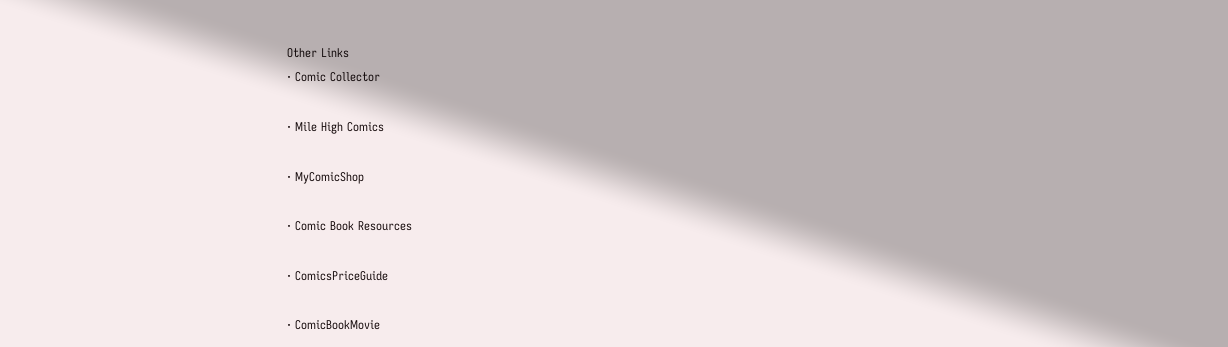Other Links
· Comic Collector

· Mile High Comics

· MyComicShop

· Comic Book Resources

· ComicsPriceGuide

· ComicBookMovie